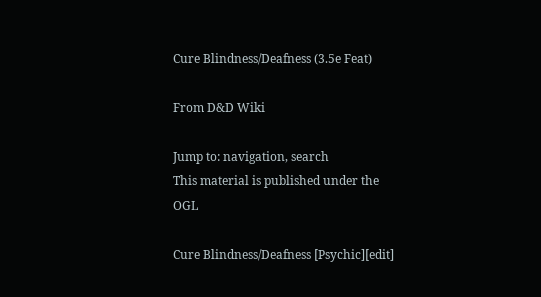Cure Blindness/Deafness (3.5e Feat)

From D&D Wiki

Jump to: navigation, search
This material is published under the OGL

Cure Blindness/Deafness [Psychic][edit]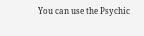You can use the Psychic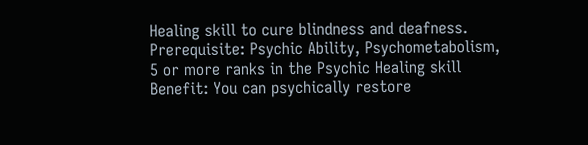Healing skill to cure blindness and deafness.
Prerequisite: Psychic Ability, Psychometabolism, 5 or more ranks in the Psychic Healing skill
Benefit: You can psychically restore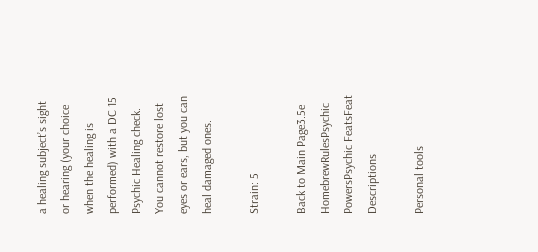a healing subject’s sight or hearing (your choice when the healing is performed) with a DC 15 Psychic Healing check. You cannot restore lost eyes or ears, but you can heal damaged ones.

Strain: 5

Back to Main Page3.5e HomebrewRulesPsychic PowersPsychic FeatsFeat Descriptions

Personal tools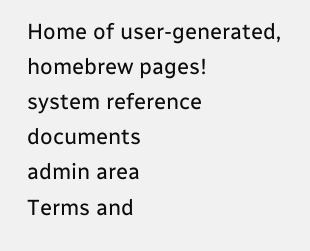Home of user-generated,
homebrew pages!
system reference documents
admin area
Terms and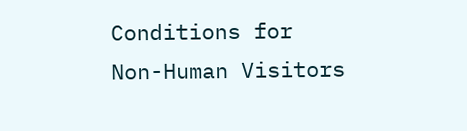Conditions for Non-Human Visitors